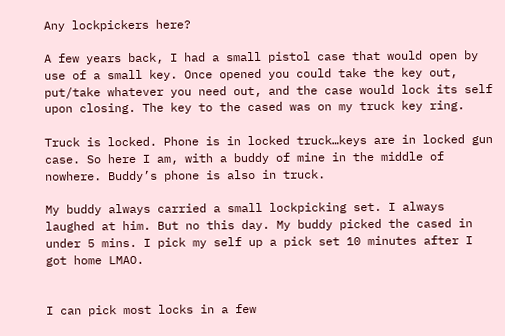Any lockpickers here?

A few years back, I had a small pistol case that would open by use of a small key. Once opened you could take the key out, put/take whatever you need out, and the case would lock its self upon closing. The key to the cased was on my truck key ring.

Truck is locked. Phone is in locked truck…keys are in locked gun case. So here I am, with a buddy of mine in the middle of nowhere. Buddy’s phone is also in truck.

My buddy always carried a small lockpicking set. I always laughed at him. But no this day. My buddy picked the cased in under 5 mins. I pick my self up a pick set 10 minutes after I got home LMAO.


I can pick most locks in a few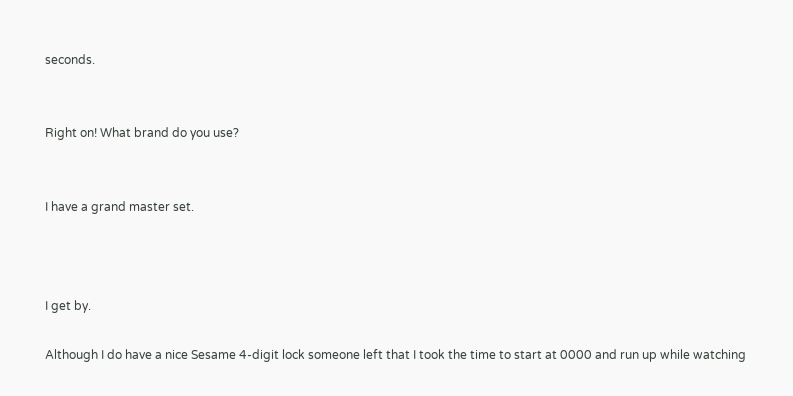seconds.


Right on! What brand do you use?


I have a grand master set.



I get by.

Although I do have a nice Sesame 4-digit lock someone left that I took the time to start at 0000 and run up while watching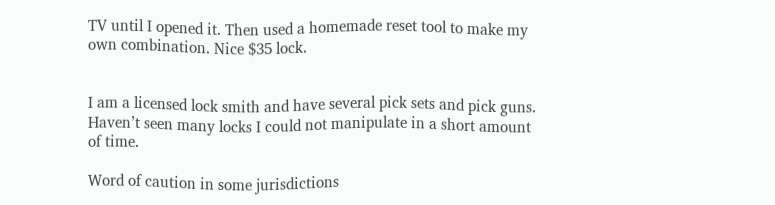TV until I opened it. Then used a homemade reset tool to make my own combination. Nice $35 lock.


I am a licensed lock smith and have several pick sets and pick guns. Haven’t seen many locks I could not manipulate in a short amount of time.

Word of caution in some jurisdictions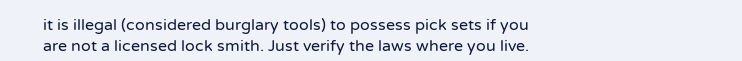it is illegal (considered burglary tools) to possess pick sets if you are not a licensed lock smith. Just verify the laws where you live.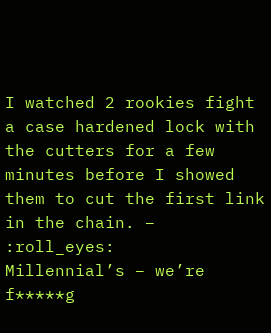I watched 2 rookies fight a case hardened lock with the cutters for a few minutes before I showed them to cut the first link in the chain. – :roll_eyes:
Millennial’s – we’re f*****g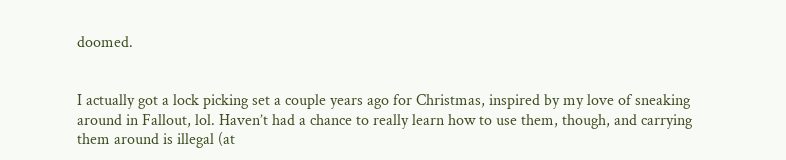doomed.


I actually got a lock picking set a couple years ago for Christmas, inspired by my love of sneaking around in Fallout, lol. Haven’t had a chance to really learn how to use them, though, and carrying them around is illegal (at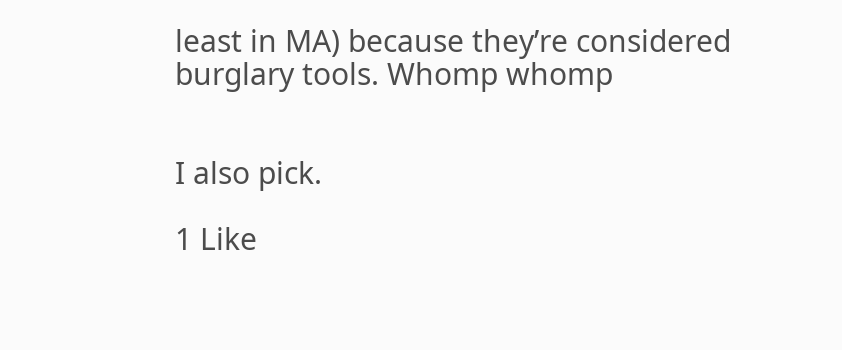least in MA) because they’re considered burglary tools. Whomp whomp


I also pick.

1 Like